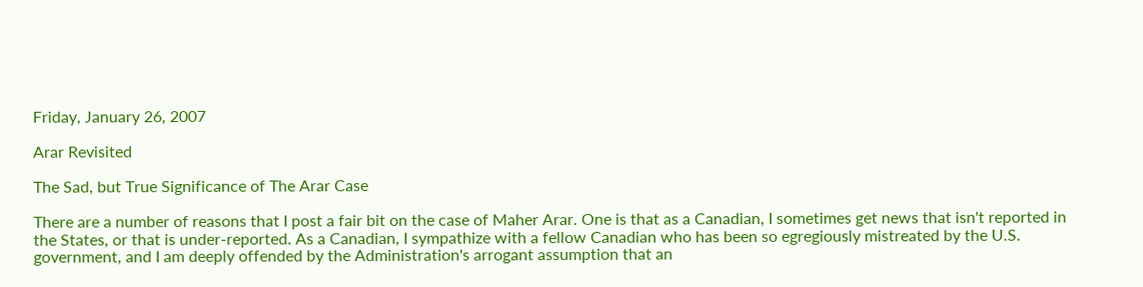Friday, January 26, 2007

Arar Revisited

The Sad, but True Significance of The Arar Case

There are a number of reasons that I post a fair bit on the case of Maher Arar. One is that as a Canadian, I sometimes get news that isn't reported in the States, or that is under-reported. As a Canadian, I sympathize with a fellow Canadian who has been so egregiously mistreated by the U.S. government, and I am deeply offended by the Administration's arrogant assumption that an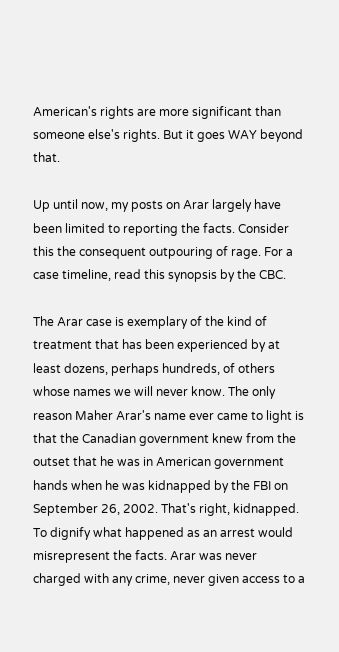American's rights are more significant than someone else's rights. But it goes WAY beyond that.

Up until now, my posts on Arar largely have been limited to reporting the facts. Consider this the consequent outpouring of rage. For a case timeline, read this synopsis by the CBC.

The Arar case is exemplary of the kind of treatment that has been experienced by at least dozens, perhaps hundreds, of others whose names we will never know. The only reason Maher Arar's name ever came to light is that the Canadian government knew from the outset that he was in American government hands when he was kidnapped by the FBI on September 26, 2002. That's right, kidnapped. To dignify what happened as an arrest would misrepresent the facts. Arar was never charged with any crime, never given access to a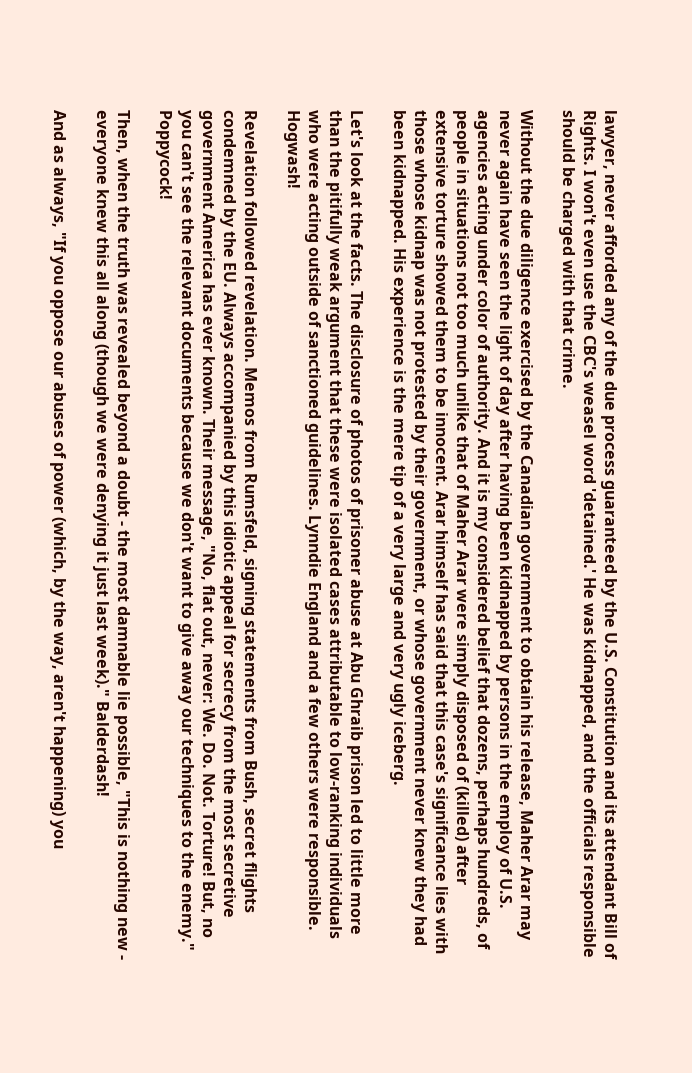lawyer, never afforded any of the due process guaranteed by the U.S. Constitution and its attendant Bill of Rights. I won't even use the CBC's weasel word 'detained.' He was kidnapped, and the officials responsible should be charged with that crime.

Without the due diligence exercised by the Canadian government to obtain his release, Maher Arar may never again have seen the light of day after having been kidnapped by persons in the employ of U.S. agencies acting under color of authority. And it is my considered belief that dozens, perhaps hundreds, of people in situations not too much unlike that of Maher Arar were simply disposed of (killed) after extensive torture showed them to be innocent. Arar himself has said that this case's significance lies with those whose kidnap was not protested by their government, or whose government never knew they had been kidnapped. His experience is the mere tip of a very large and very ugly iceberg.

Let's look at the facts. The disclosure of photos of prisoner abuse at Abu Ghraib prison led to little more than the pitifully weak argument that these were isolated cases attributable to low-ranking individuals who were acting outside of sanctioned guidelines. Lynndie England and a few others were responsible. Hogwash!

Revelation followed revelation. Memos from Rumsfeld, signing statements from Bush, secret flights condemned by the EU. Always accompanied by this idiotic appeal for secrecy from the most secretive government America has ever known. Their message, "No, flat out, never: We. Do. Not. Torture! But, no you can't see the relevant documents because we don't want to give away our techniques to the enemy." Poppycock!

Then, when the truth was revealed beyond a doubt - the most damnable lie possible, "This is nothing new - everyone knew this all along (though we were denying it just last week)." Balderdash!

And as always, "If you oppose our abuses of power (which, by the way, aren't happening) you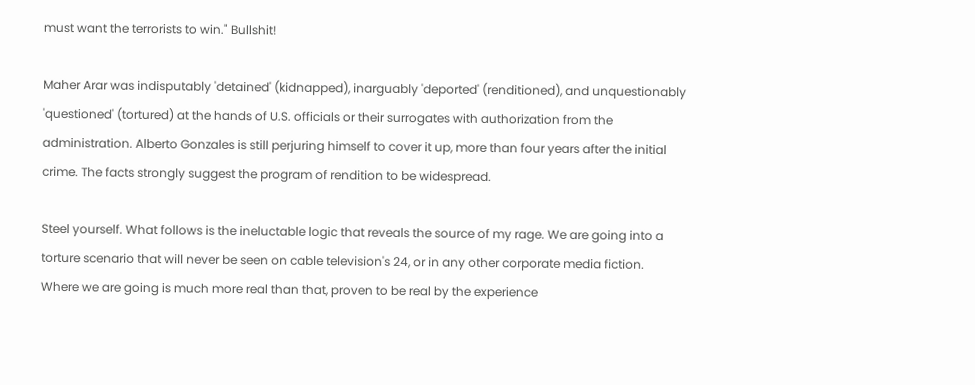must want the terrorists to win." Bullshit!

Maher Arar was indisputably 'detained' (kidnapped), inarguably 'deported' (renditioned), and unquestionably 'questioned' (tortured) at the hands of U.S. officials or their surrogates with authorization from the administration. Alberto Gonzales is still perjuring himself to cover it up, more than four years after the initial crime. The facts strongly suggest the program of rendition to be widespread.

Steel yourself. What follows is the ineluctable logic that reveals the source of my rage. We are going into a torture scenario that will never be seen on cable television's 24, or in any other corporate media fiction. Where we are going is much more real than that, proven to be real by the experience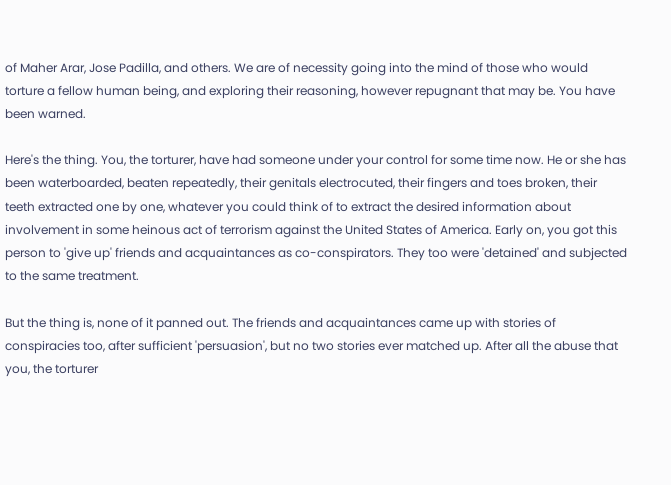of Maher Arar, Jose Padilla, and others. We are of necessity going into the mind of those who would torture a fellow human being, and exploring their reasoning, however repugnant that may be. You have been warned.

Here's the thing. You, the torturer, have had someone under your control for some time now. He or she has been waterboarded, beaten repeatedly, their genitals electrocuted, their fingers and toes broken, their teeth extracted one by one, whatever you could think of to extract the desired information about involvement in some heinous act of terrorism against the United States of America. Early on, you got this person to 'give up' friends and acquaintances as co-conspirators. They too were 'detained' and subjected to the same treatment.

But the thing is, none of it panned out. The friends and acquaintances came up with stories of conspiracies too, after sufficient 'persuasion', but no two stories ever matched up. After all the abuse that you, the torturer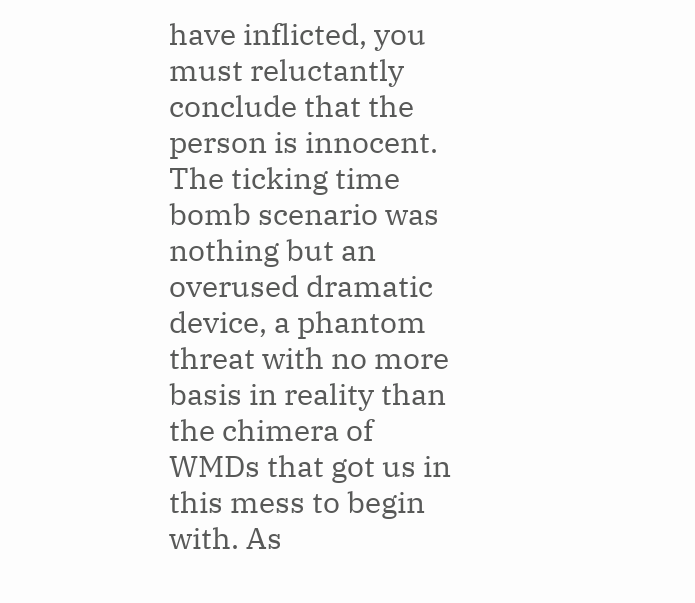have inflicted, you must reluctantly conclude that the person is innocent. The ticking time bomb scenario was nothing but an overused dramatic device, a phantom threat with no more basis in reality than the chimera of WMDs that got us in this mess to begin with. As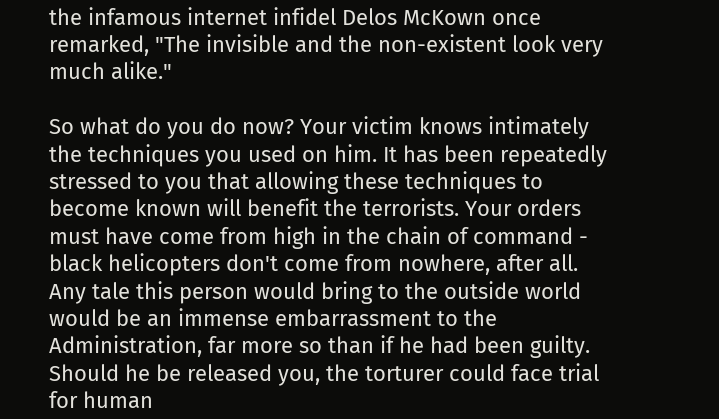the infamous internet infidel Delos McKown once remarked, "The invisible and the non-existent look very much alike."

So what do you do now? Your victim knows intimately the techniques you used on him. It has been repeatedly stressed to you that allowing these techniques to become known will benefit the terrorists. Your orders must have come from high in the chain of command - black helicopters don't come from nowhere, after all. Any tale this person would bring to the outside world would be an immense embarrassment to the Administration, far more so than if he had been guilty. Should he be released you, the torturer could face trial for human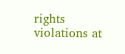rights violations at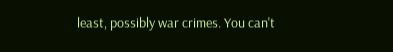least, possibly war crimes. You can't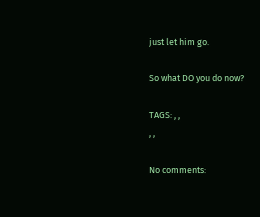just let him go.

So what DO you do now?

TAGS: , ,
, ,

No comments: